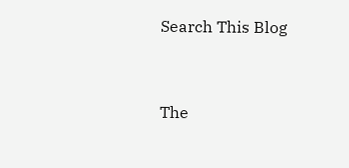Search This Blog


The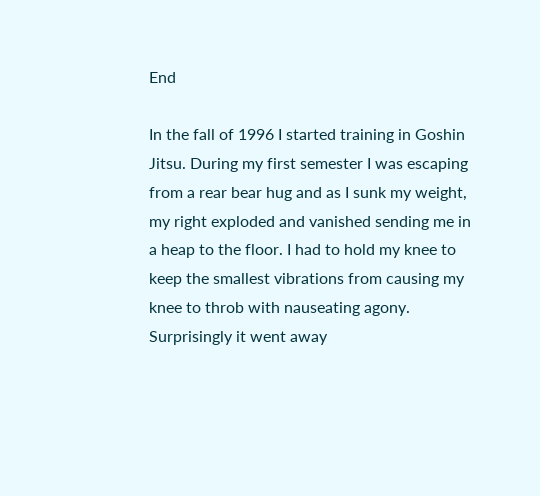End

In the fall of 1996 I started training in Goshin Jitsu. During my first semester I was escaping from a rear bear hug and as I sunk my weight, my right exploded and vanished sending me in a heap to the floor. I had to hold my knee to keep the smallest vibrations from causing my knee to throb with nauseating agony. Surprisingly it went away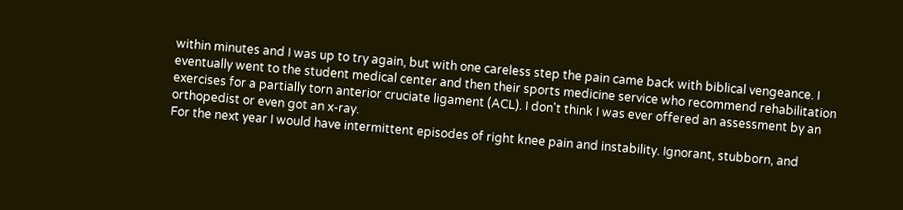within minutes and I was up to try again, but with one careless step the pain came back with biblical vengeance. I eventually went to the student medical center and then their sports medicine service who recommend rehabilitation exercises for a partially torn anterior cruciate ligament (ACL). I don't think I was ever offered an assessment by an orthopedist or even got an x-ray.
For the next year I would have intermittent episodes of right knee pain and instability. Ignorant, stubborn, and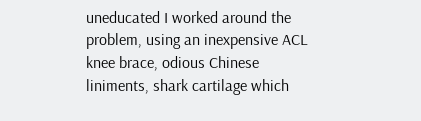uneducated I worked around the problem, using an inexpensive ACL knee brace, odious Chinese liniments, shark cartilage which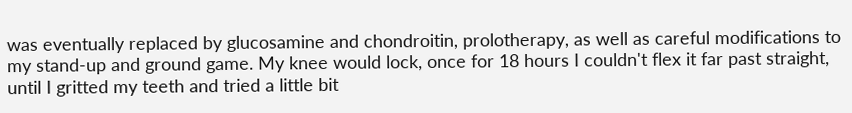was eventually replaced by glucosamine and chondroitin, prolotherapy, as well as careful modifications to my stand-up and ground game. My knee would lock, once for 18 hours I couldn't flex it far past straight, until I gritted my teeth and tried a little bit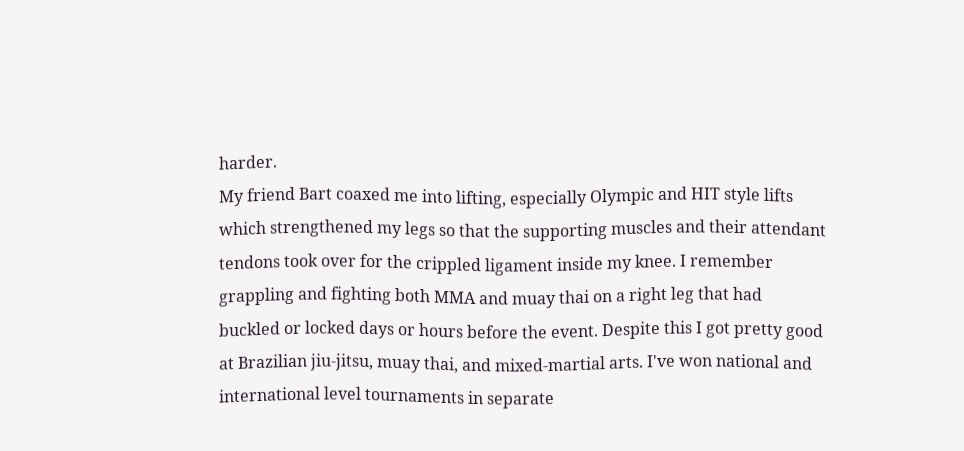harder.
My friend Bart coaxed me into lifting, especially Olympic and HIT style lifts which strengthened my legs so that the supporting muscles and their attendant tendons took over for the crippled ligament inside my knee. I remember grappling and fighting both MMA and muay thai on a right leg that had buckled or locked days or hours before the event. Despite this I got pretty good at Brazilian jiu-jitsu, muay thai, and mixed-martial arts. I've won national and international level tournaments in separate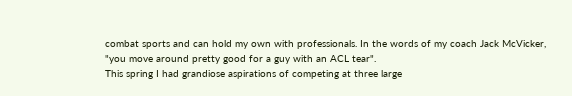combat sports and can hold my own with professionals. In the words of my coach Jack McVicker, "you move around pretty good for a guy with an ACL tear".
This spring I had grandiose aspirations of competing at three large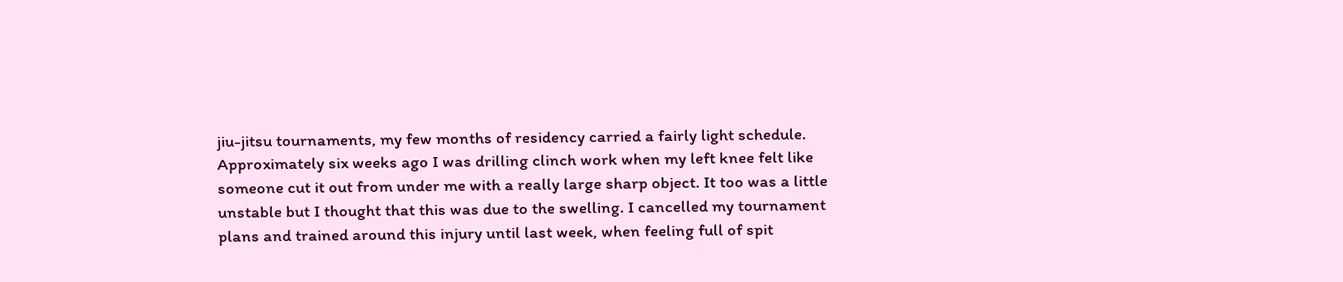jiu-jitsu tournaments, my few months of residency carried a fairly light schedule. Approximately six weeks ago I was drilling clinch work when my left knee felt like someone cut it out from under me with a really large sharp object. It too was a little unstable but I thought that this was due to the swelling. I cancelled my tournament plans and trained around this injury until last week, when feeling full of spit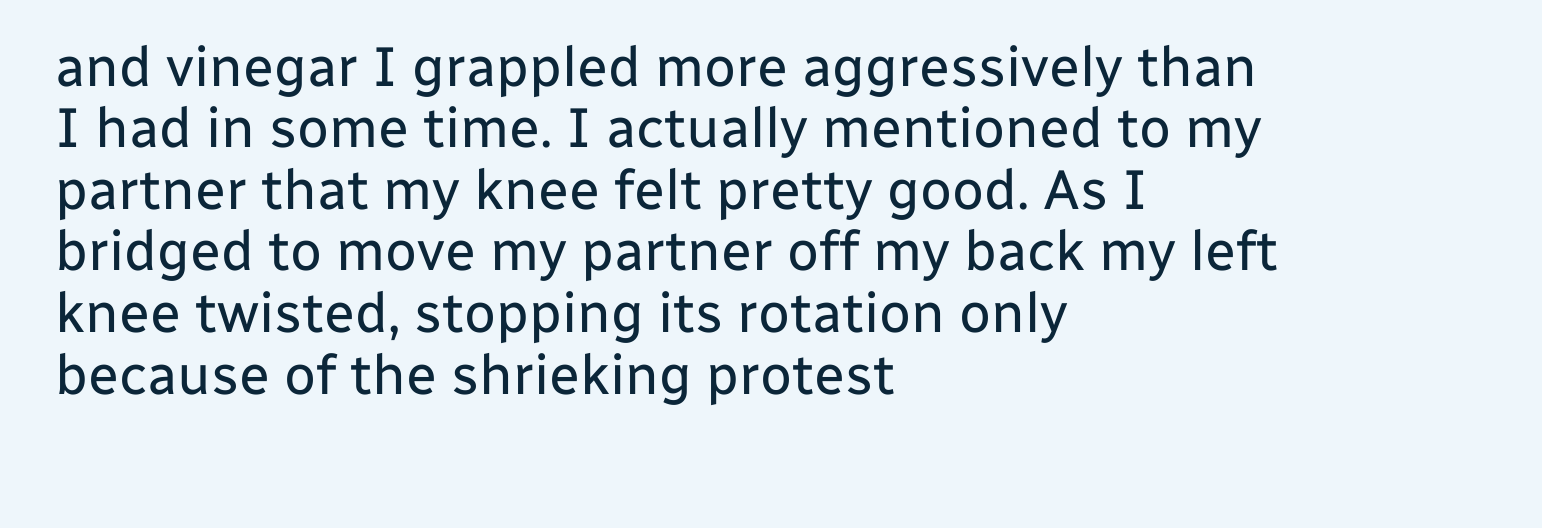and vinegar I grappled more aggressively than I had in some time. I actually mentioned to my partner that my knee felt pretty good. As I bridged to move my partner off my back my left knee twisted, stopping its rotation only because of the shrieking protest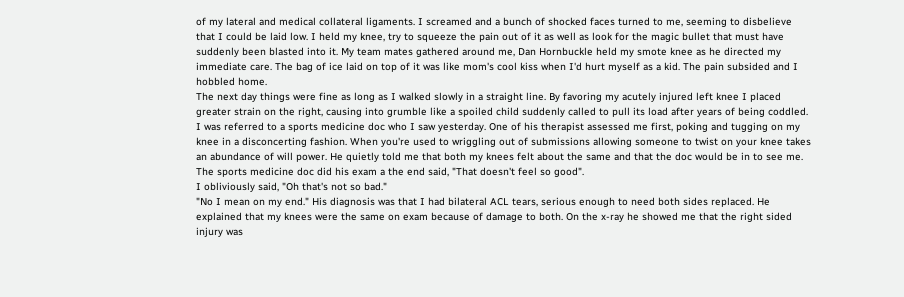of my lateral and medical collateral ligaments. I screamed and a bunch of shocked faces turned to me, seeming to disbelieve that I could be laid low. I held my knee, try to squeeze the pain out of it as well as look for the magic bullet that must have suddenly been blasted into it. My team mates gathered around me, Dan Hornbuckle held my smote knee as he directed my immediate care. The bag of ice laid on top of it was like mom's cool kiss when I'd hurt myself as a kid. The pain subsided and I hobbled home.
The next day things were fine as long as I walked slowly in a straight line. By favoring my acutely injured left knee I placed greater strain on the right, causing into grumble like a spoiled child suddenly called to pull its load after years of being coddled. I was referred to a sports medicine doc who I saw yesterday. One of his therapist assessed me first, poking and tugging on my knee in a disconcerting fashion. When you're used to wriggling out of submissions allowing someone to twist on your knee takes an abundance of will power. He quietly told me that both my knees felt about the same and that the doc would be in to see me. The sports medicine doc did his exam a the end said, "That doesn't feel so good".
I obliviously said, "Oh that's not so bad."
"No I mean on my end." His diagnosis was that I had bilateral ACL tears, serious enough to need both sides replaced. He explained that my knees were the same on exam because of damage to both. On the x-ray he showed me that the right sided injury was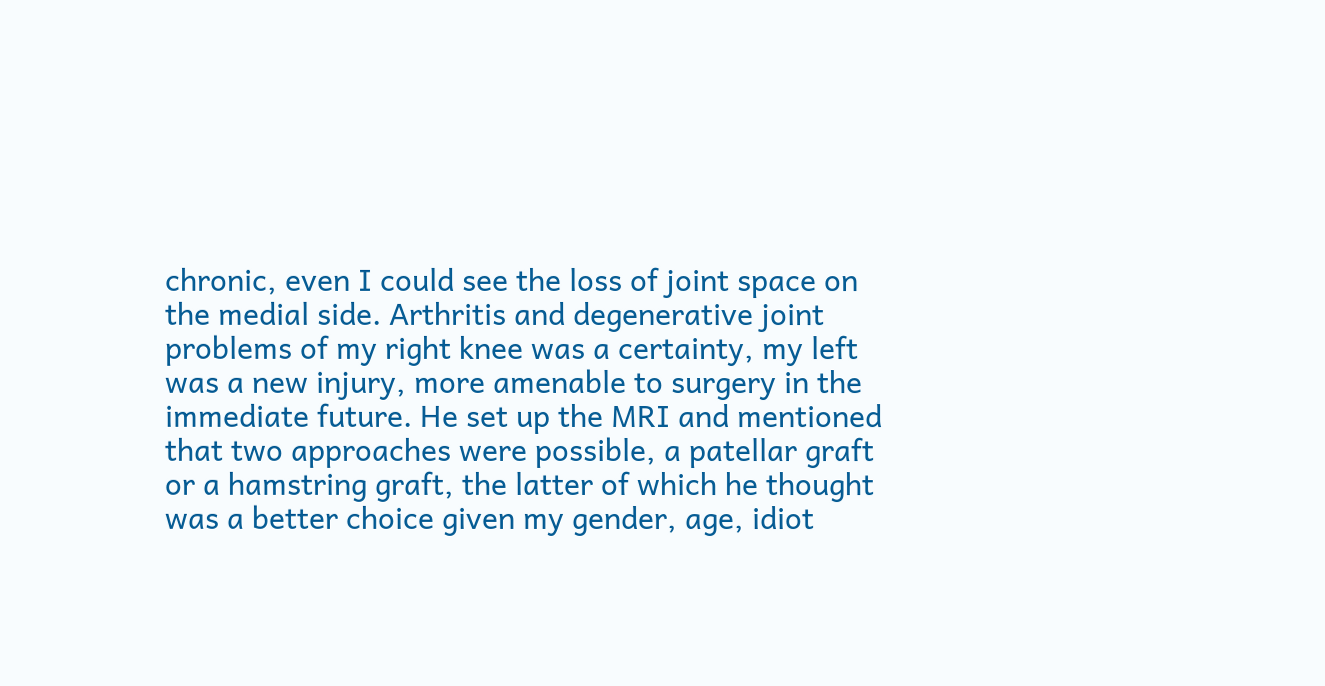chronic, even I could see the loss of joint space on the medial side. Arthritis and degenerative joint problems of my right knee was a certainty, my left was a new injury, more amenable to surgery in the immediate future. He set up the MRI and mentioned that two approaches were possible, a patellar graft or a hamstring graft, the latter of which he thought was a better choice given my gender, age, idiot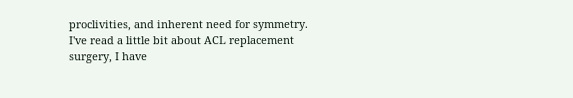proclivities, and inherent need for symmetry.
I've read a little bit about ACL replacement surgery, I have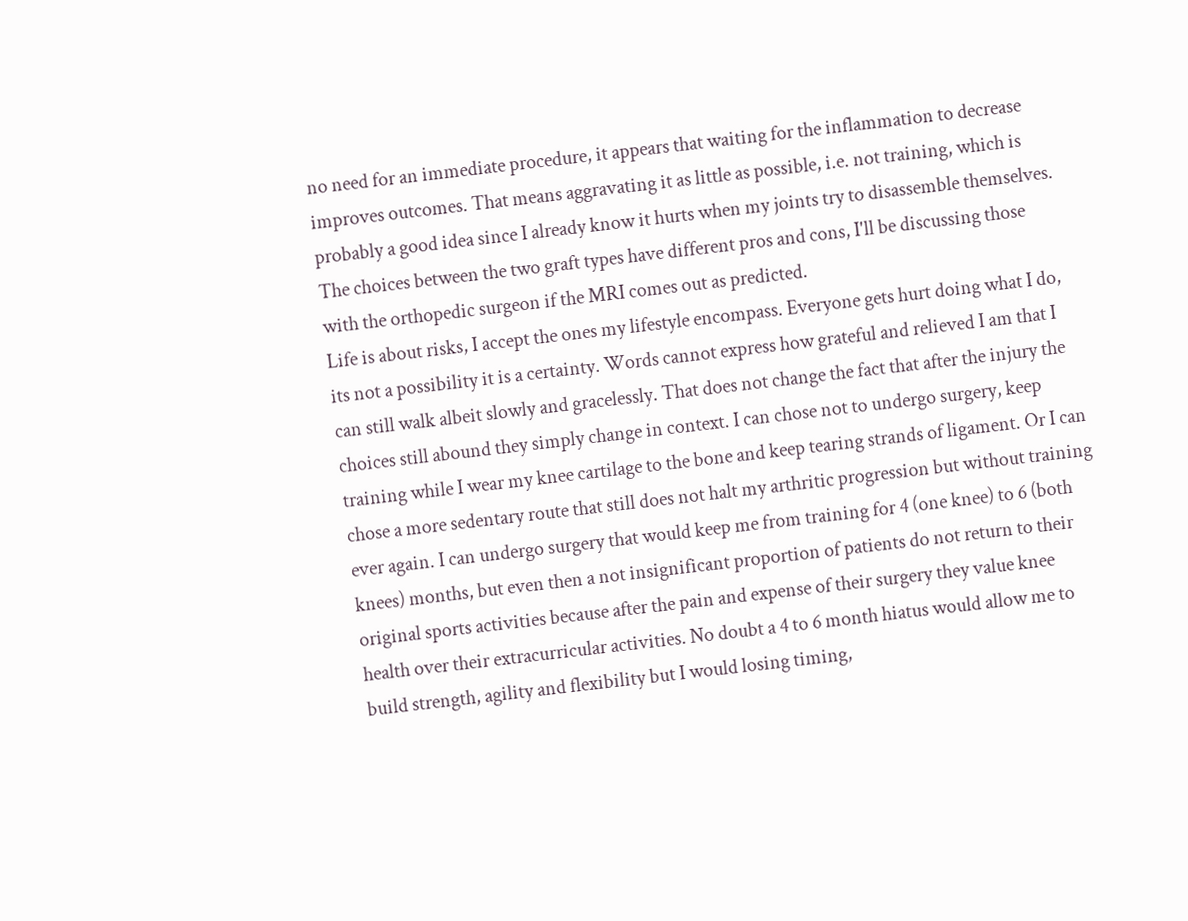no need for an immediate procedure, it appears that waiting for the inflammation to decrease improves outcomes. That means aggravating it as little as possible, i.e. not training, which is probably a good idea since I already know it hurts when my joints try to disassemble themselves. The choices between the two graft types have different pros and cons, I'll be discussing those with the orthopedic surgeon if the MRI comes out as predicted.
Life is about risks, I accept the ones my lifestyle encompass. Everyone gets hurt doing what I do, its not a possibility it is a certainty. Words cannot express how grateful and relieved I am that I can still walk albeit slowly and gracelessly. That does not change the fact that after the injury the choices still abound they simply change in context. I can chose not to undergo surgery, keep training while I wear my knee cartilage to the bone and keep tearing strands of ligament. Or I can chose a more sedentary route that still does not halt my arthritic progression but without training ever again. I can undergo surgery that would keep me from training for 4 (one knee) to 6 (both knees) months, but even then a not insignificant proportion of patients do not return to their original sports activities because after the pain and expense of their surgery they value knee health over their extracurricular activities. No doubt a 4 to 6 month hiatus would allow me to build strength, agility and flexibility but I would losing timing,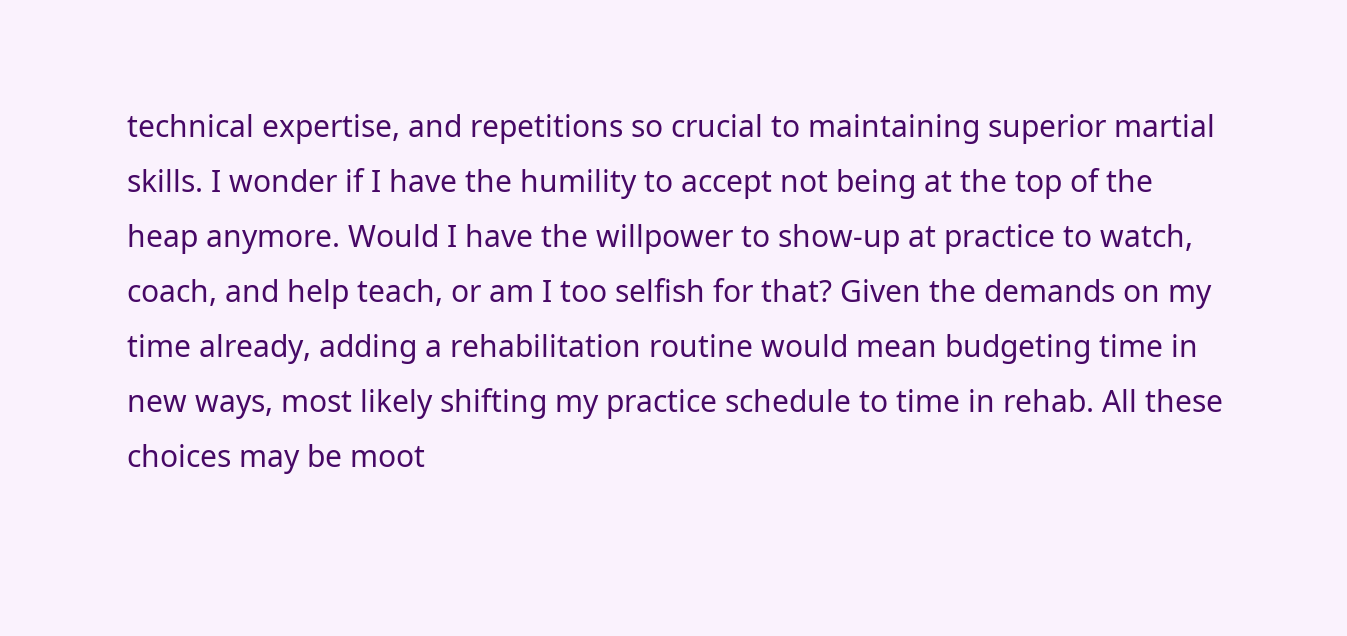technical expertise, and repetitions so crucial to maintaining superior martial skills. I wonder if I have the humility to accept not being at the top of the heap anymore. Would I have the willpower to show-up at practice to watch, coach, and help teach, or am I too selfish for that? Given the demands on my time already, adding a rehabilitation routine would mean budgeting time in new ways, most likely shifting my practice schedule to time in rehab. All these choices may be moot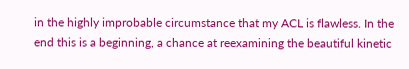in the highly improbable circumstance that my ACL is flawless. In the end this is a beginning, a chance at reexamining the beautiful kinetic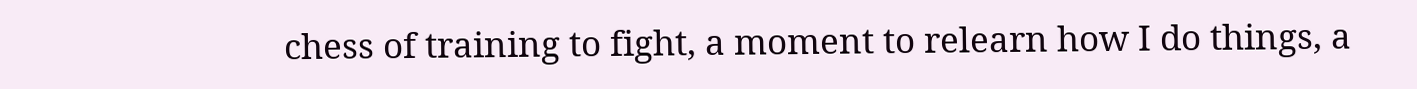chess of training to fight, a moment to relearn how I do things, a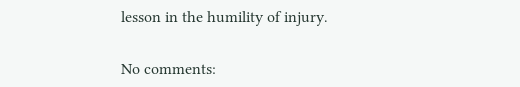lesson in the humility of injury.


No comments: